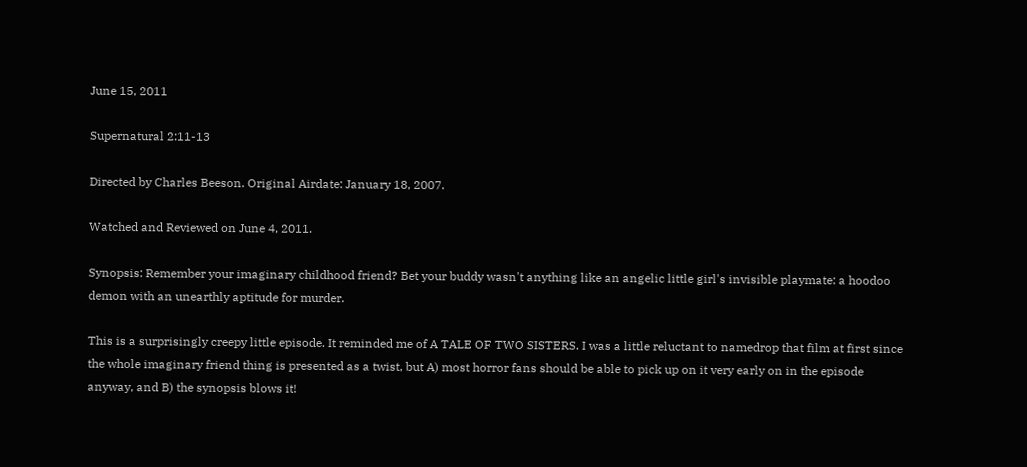June 15, 2011

Supernatural 2:11-13

Directed by Charles Beeson. Original Airdate: January 18, 2007.

Watched and Reviewed on June 4, 2011.

Synopsis: Remember your imaginary childhood friend? Bet your buddy wasn't anything like an angelic little girl's invisible playmate: a hoodoo demon with an unearthly aptitude for murder.

This is a surprisingly creepy little episode. It reminded me of A TALE OF TWO SISTERS. I was a little reluctant to namedrop that film at first since the whole imaginary friend thing is presented as a twist, but A) most horror fans should be able to pick up on it very early on in the episode anyway, and B) the synopsis blows it!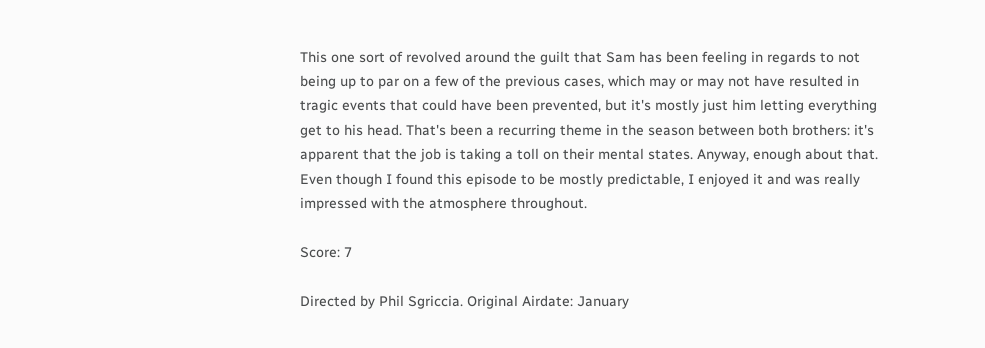This one sort of revolved around the guilt that Sam has been feeling in regards to not being up to par on a few of the previous cases, which may or may not have resulted in tragic events that could have been prevented, but it's mostly just him letting everything get to his head. That's been a recurring theme in the season between both brothers: it's apparent that the job is taking a toll on their mental states. Anyway, enough about that. Even though I found this episode to be mostly predictable, I enjoyed it and was really impressed with the atmosphere throughout.

Score: 7

Directed by Phil Sgriccia. Original Airdate: January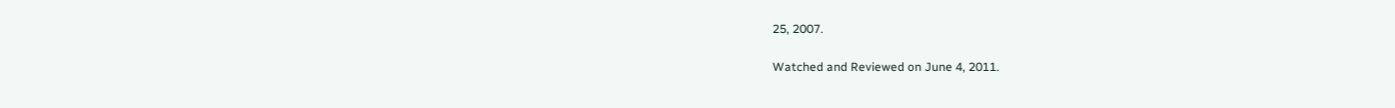25, 2007.

Watched and Reviewed on June 4, 2011.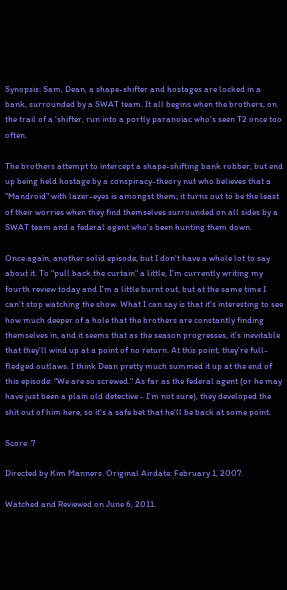Synopsis: Sam, Dean, a shape-shifter and hostages are locked in a bank, surrounded by a SWAT team. It all begins when the brothers, on the trail of a 'shifter, run into a portly paranoiac who's seen T2 once too often.

The brothers attempt to intercept a shape-shifting bank robber, but end up being held hostage by a conspiracy-theory nut who believes that a "Mandroid" with lazer-eyes is amongst them; it turns out to be the least of their worries when they find themselves surrounded on all sides by a SWAT team and a federal agent who's been hunting them down.

Once again, another solid episode, but I don't have a whole lot to say about it. To "pull back the curtain" a little, I'm currently writing my fourth review today and I'm a little burnt out, but at the same time I can't stop watching the show. What I can say is that it's interesting to see how much deeper of a hole that the brothers are constantly finding themselves in, and it seems that as the season progresses, it's inevitable that they'll wind up at a point of no return. At this point, they're full-fledged outlaws. I think Dean pretty much summed it up at the end of this episode: "We are so screwed." As far as the federal agent (or he may have just been a plain old detective - I'm not sure), they developed the shit out of him here, so it's a safe bet that he'll be back at some point.

Score: 7

Directed by Kim Manners. Original Airdate: February 1, 2007.

Watched and Reviewed on June 6, 2011.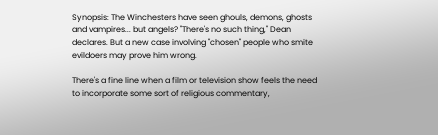Synopsis: The Winchesters have seen ghouls, demons, ghosts and vampires... but angels? "There's no such thing," Dean declares. But a new case involving "chosen" people who smite evildoers may prove him wrong.

There's a fine line when a film or television show feels the need to incorporate some sort of religious commentary,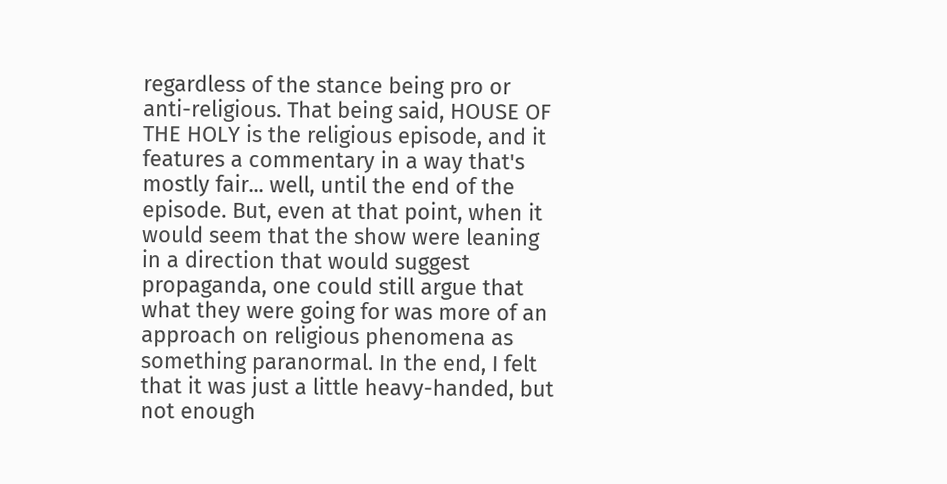regardless of the stance being pro or anti-religious. That being said, HOUSE OF THE HOLY is the religious episode, and it features a commentary in a way that's mostly fair... well, until the end of the episode. But, even at that point, when it would seem that the show were leaning in a direction that would suggest propaganda, one could still argue that what they were going for was more of an approach on religious phenomena as something paranormal. In the end, I felt that it was just a little heavy-handed, but not enough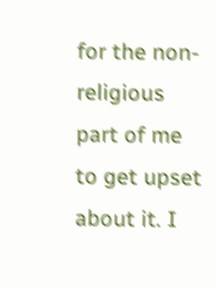for the non-religious part of me to get upset about it. I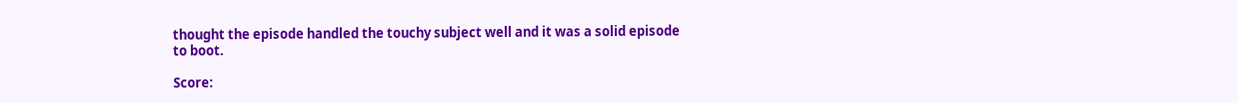thought the episode handled the touchy subject well and it was a solid episode to boot.

Score: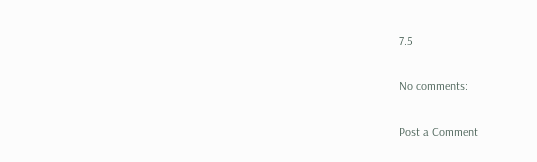7.5

No comments:

Post a Comment